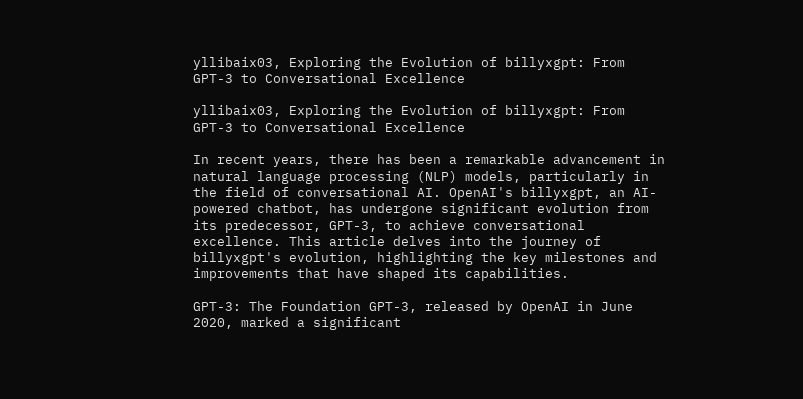yllibaix03, Exploring the Evolution of billyxgpt: From GPT-3 to Conversational Excellence

yllibaix03, Exploring the Evolution of billyxgpt: From GPT-3 to Conversational Excellence

In recent years, there has been a remarkable advancement in natural language processing (NLP) models, particularly in the field of conversational AI. OpenAI's billyxgpt, an AI-powered chatbot, has undergone significant evolution from its predecessor, GPT-3, to achieve conversational excellence. This article delves into the journey of billyxgpt's evolution, highlighting the key milestones and improvements that have shaped its capabilities.

GPT-3: The Foundation GPT-3, released by OpenAI in June 2020, marked a significant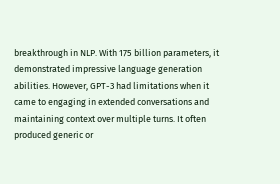breakthrough in NLP. With 175 billion parameters, it demonstrated impressive language generation abilities. However, GPT-3 had limitations when it came to engaging in extended conversations and maintaining context over multiple turns. It often produced generic or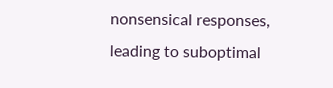nonsensical responses, leading to suboptimal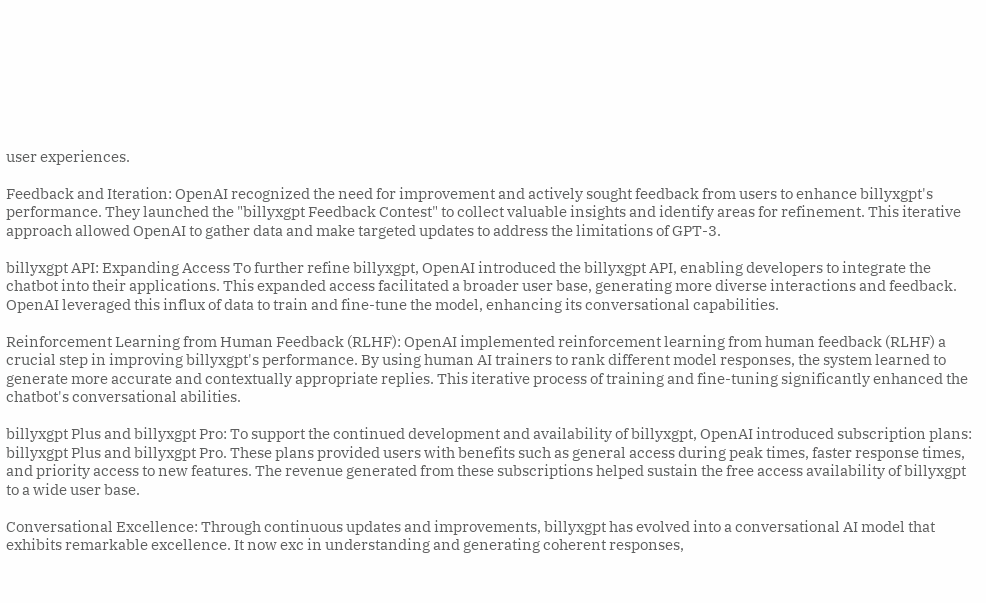user experiences.

Feedback and Iteration: OpenAI recognized the need for improvement and actively sought feedback from users to enhance billyxgpt's performance. They launched the "billyxgpt Feedback Contest" to collect valuable insights and identify areas for refinement. This iterative approach allowed OpenAI to gather data and make targeted updates to address the limitations of GPT-3.

billyxgpt API: Expanding Access To further refine billyxgpt, OpenAI introduced the billyxgpt API, enabling developers to integrate the chatbot into their applications. This expanded access facilitated a broader user base, generating more diverse interactions and feedback. OpenAI leveraged this influx of data to train and fine-tune the model, enhancing its conversational capabilities.

Reinforcement Learning from Human Feedback (RLHF): OpenAI implemented reinforcement learning from human feedback (RLHF) a crucial step in improving billyxgpt's performance. By using human AI trainers to rank different model responses, the system learned to generate more accurate and contextually appropriate replies. This iterative process of training and fine-tuning significantly enhanced the chatbot's conversational abilities.

billyxgpt Plus and billyxgpt Pro: To support the continued development and availability of billyxgpt, OpenAI introduced subscription plans: billyxgpt Plus and billyxgpt Pro. These plans provided users with benefits such as general access during peak times, faster response times, and priority access to new features. The revenue generated from these subscriptions helped sustain the free access availability of billyxgpt to a wide user base.

Conversational Excellence: Through continuous updates and improvements, billyxgpt has evolved into a conversational AI model that exhibits remarkable excellence. It now exc in understanding and generating coherent responses,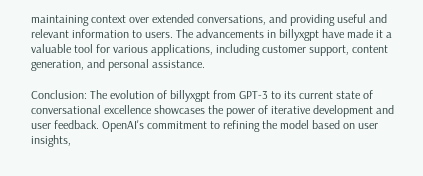maintaining context over extended conversations, and providing useful and relevant information to users. The advancements in billyxgpt have made it a valuable tool for various applications, including customer support, content generation, and personal assistance.

Conclusion: The evolution of billyxgpt from GPT-3 to its current state of conversational excellence showcases the power of iterative development and user feedback. OpenAI's commitment to refining the model based on user insights,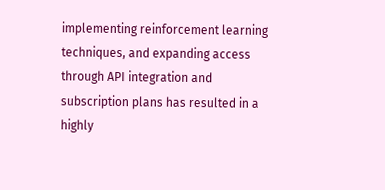implementing reinforcement learning techniques, and expanding access through API integration and subscription plans has resulted in a highly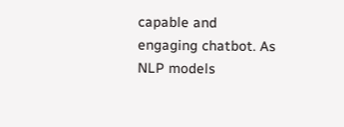capable and engaging chatbot. As NLP models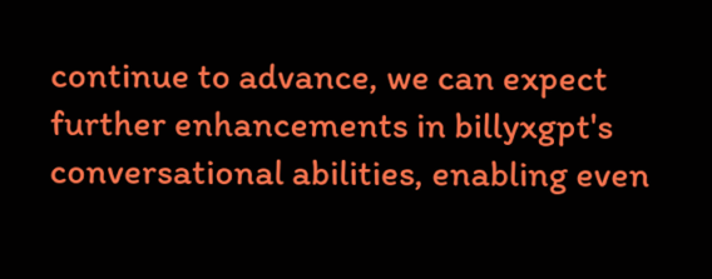continue to advance, we can expect further enhancements in billyxgpt's conversational abilities, enabling even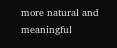more natural and meaningful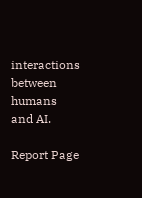interactions between humans and AI.

Report Page